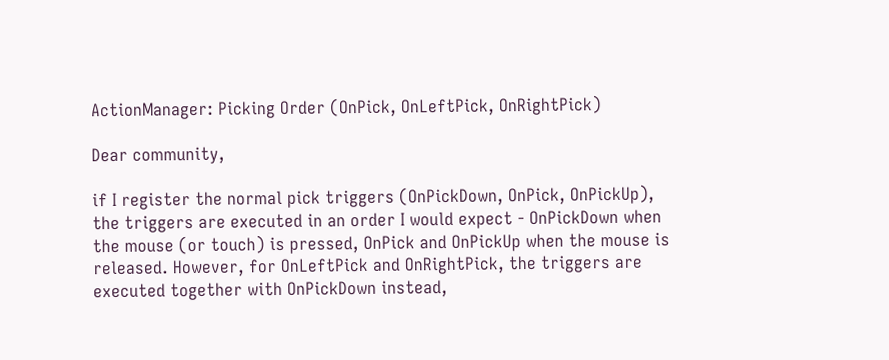ActionManager: Picking Order (OnPick, OnLeftPick, OnRightPick)

Dear community,

if I register the normal pick triggers (OnPickDown, OnPick, OnPickUp), the triggers are executed in an order I would expect - OnPickDown when the mouse (or touch) is pressed, OnPick and OnPickUp when the mouse is released. However, for OnLeftPick and OnRightPick, the triggers are executed together with OnPickDown instead,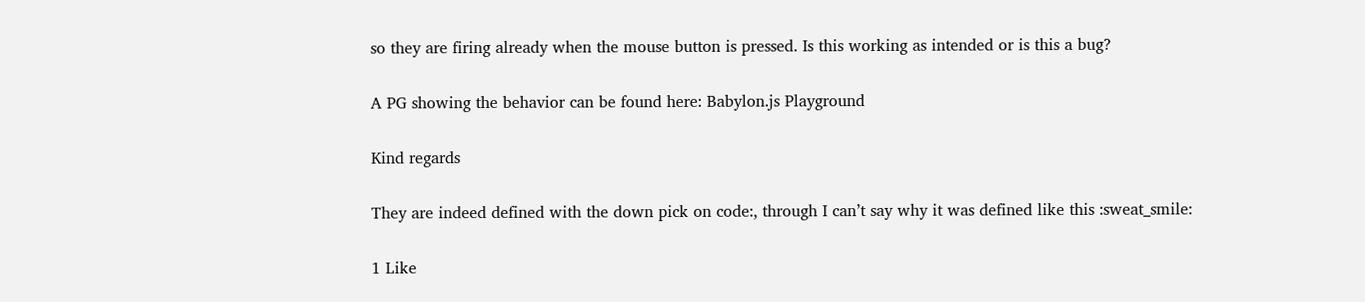so they are firing already when the mouse button is pressed. Is this working as intended or is this a bug?

A PG showing the behavior can be found here: Babylon.js Playground

Kind regards

They are indeed defined with the down pick on code:, through I can’t say why it was defined like this :sweat_smile:

1 Like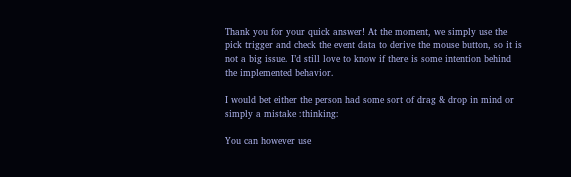Thank you for your quick answer! At the moment, we simply use the pick trigger and check the event data to derive the mouse button, so it is not a big issue. I’d still love to know if there is some intention behind the implemented behavior.

I would bet either the person had some sort of drag & drop in mind or simply a mistake :thinking:

You can however use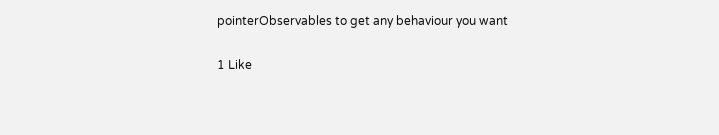pointerObservables to get any behaviour you want

1 Like